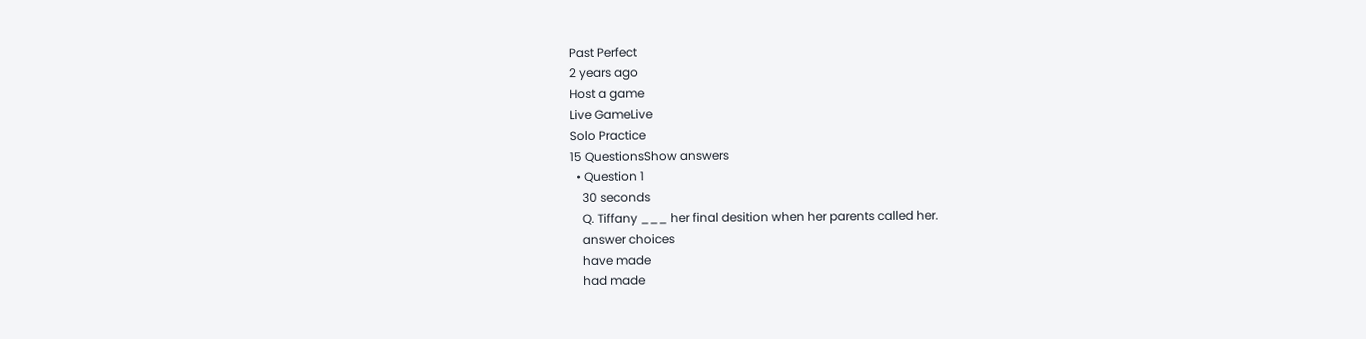Past Perfect
2 years ago
Host a game
Live GameLive
Solo Practice
15 QuestionsShow answers
  • Question 1
    30 seconds
    Q. Tiffany ___ her final desition when her parents called her.
    answer choices
    have made
    had made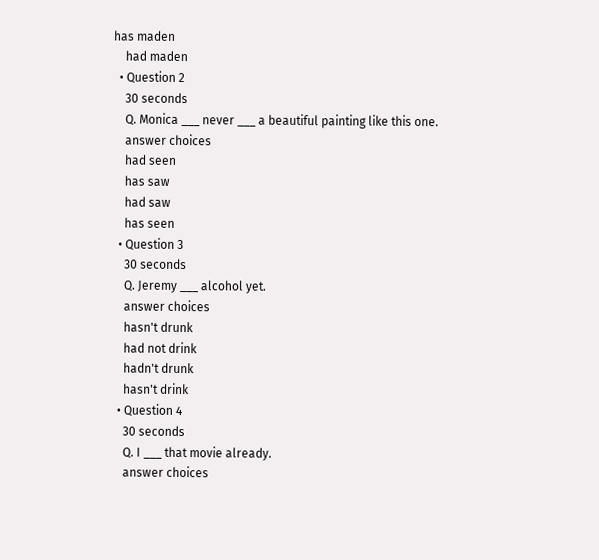has maden
    had maden
  • Question 2
    30 seconds
    Q. Monica ___ never ___ a beautiful painting like this one.
    answer choices
    had seen
    has saw
    had saw
    has seen
  • Question 3
    30 seconds
    Q. Jeremy ___ alcohol yet.
    answer choices
    hasn't drunk
    had not drink
    hadn't drunk
    hasn't drink
  • Question 4
    30 seconds
    Q. I ___ that movie already.
    answer choices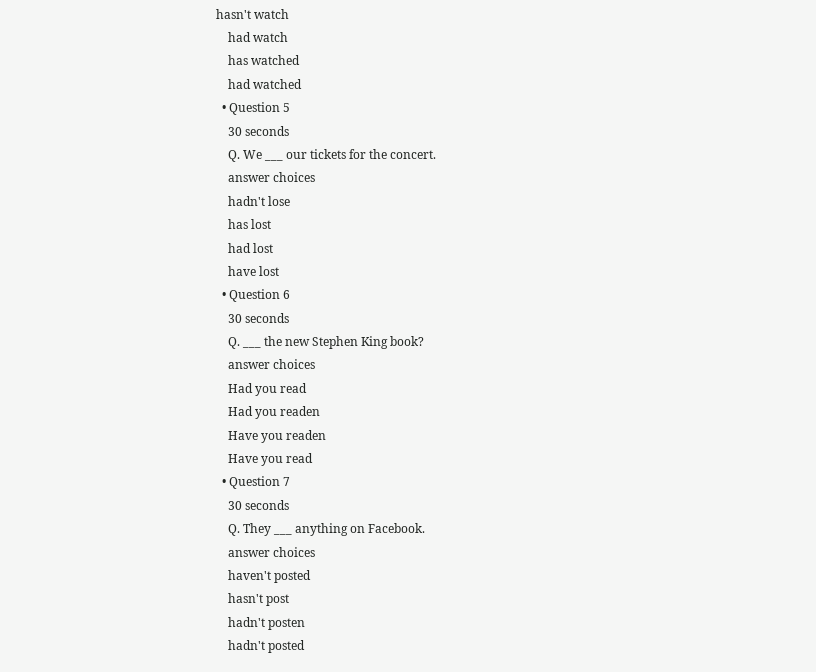hasn't watch
    had watch
    has watched
    had watched
  • Question 5
    30 seconds
    Q. We ___ our tickets for the concert.
    answer choices
    hadn't lose
    has lost
    had lost
    have lost
  • Question 6
    30 seconds
    Q. ___ the new Stephen King book?
    answer choices
    Had you read
    Had you readen
    Have you readen
    Have you read
  • Question 7
    30 seconds
    Q. They ___ anything on Facebook.
    answer choices
    haven't posted
    hasn't post
    hadn't posten
    hadn't posted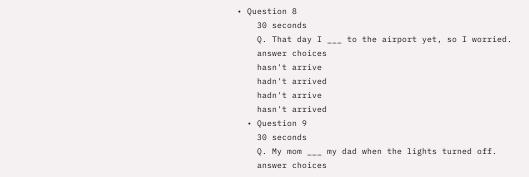• Question 8
    30 seconds
    Q. That day I ___ to the airport yet, so I worried.
    answer choices
    hasn't arrive
    hadn't arrived
    hadn't arrive
    hasn't arrived
  • Question 9
    30 seconds
    Q. My mom ___ my dad when the lights turned off.
    answer choices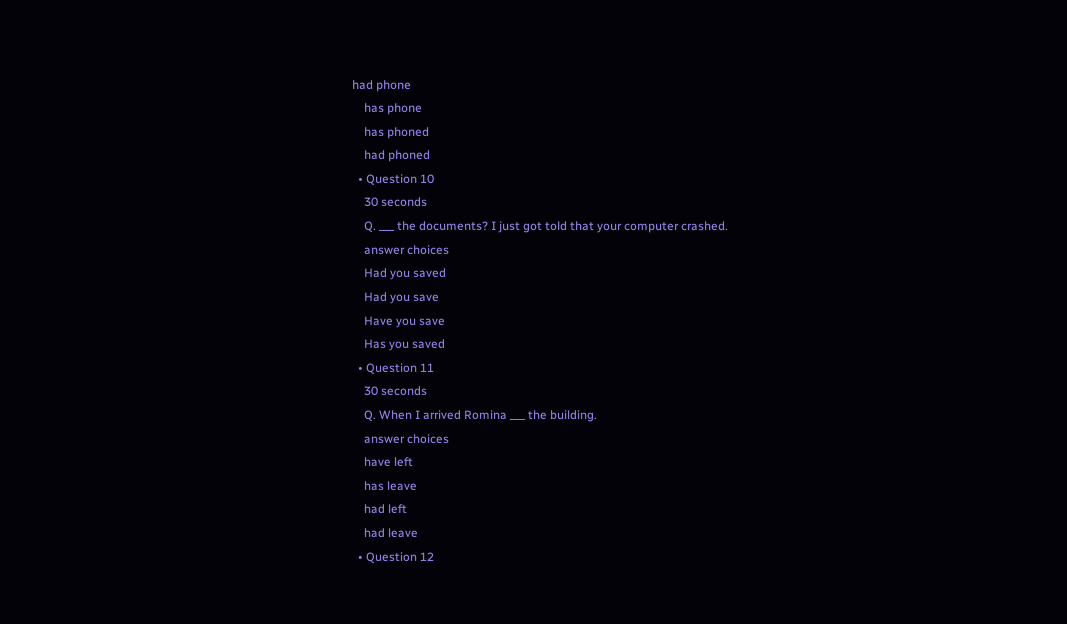had phone
    has phone
    has phoned
    had phoned
  • Question 10
    30 seconds
    Q. ___ the documents? I just got told that your computer crashed.
    answer choices
    Had you saved
    Had you save
    Have you save
    Has you saved
  • Question 11
    30 seconds
    Q. When I arrived Romina ___ the building.
    answer choices
    have left
    has leave
    had left
    had leave
  • Question 12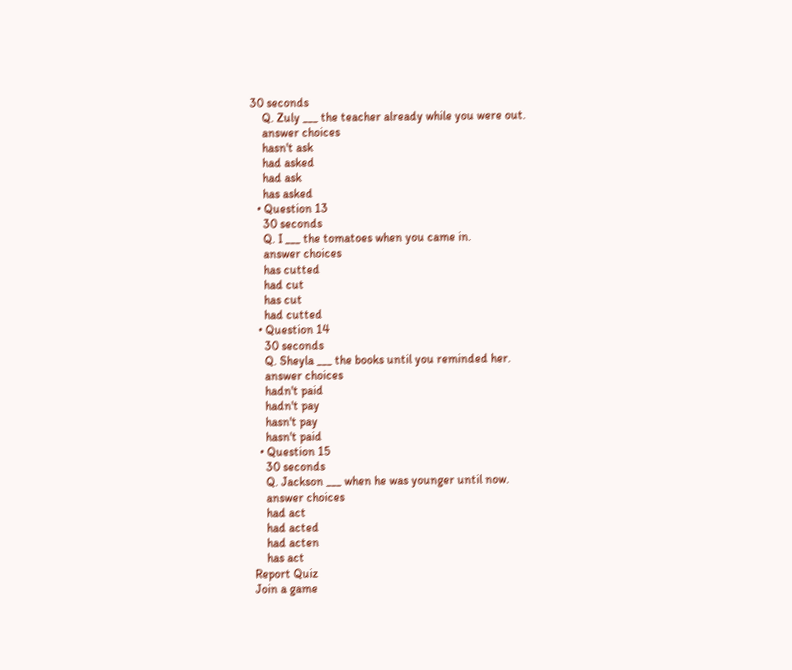30 seconds
    Q. Zuly ___ the teacher already while you were out.
    answer choices
    hasn't ask
    had asked
    had ask
    has asked
  • Question 13
    30 seconds
    Q. I ___ the tomatoes when you came in.
    answer choices
    has cutted
    had cut
    has cut
    had cutted
  • Question 14
    30 seconds
    Q. Sheyla ___ the books until you reminded her.
    answer choices
    hadn't paid
    hadn't pay
    hasn't pay
    hasn't paid
  • Question 15
    30 seconds
    Q. Jackson ___ when he was younger until now.
    answer choices
    had act
    had acted
    had acten
    has act
Report Quiz
Join a game